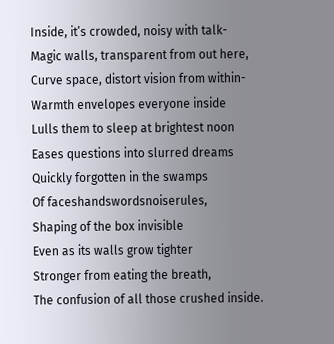Inside, it’s crowded, noisy with talk-
Magic walls, transparent from out here,
Curve space, distort vision from within-
Warmth envelopes everyone inside
Lulls them to sleep at brightest noon
Eases questions into slurred dreams
Quickly forgotten in the swamps
Of faceshandswordsnoiserules,
Shaping of the box invisible
Even as its walls grow tighter
Stronger from eating the breath,
The confusion of all those crushed inside.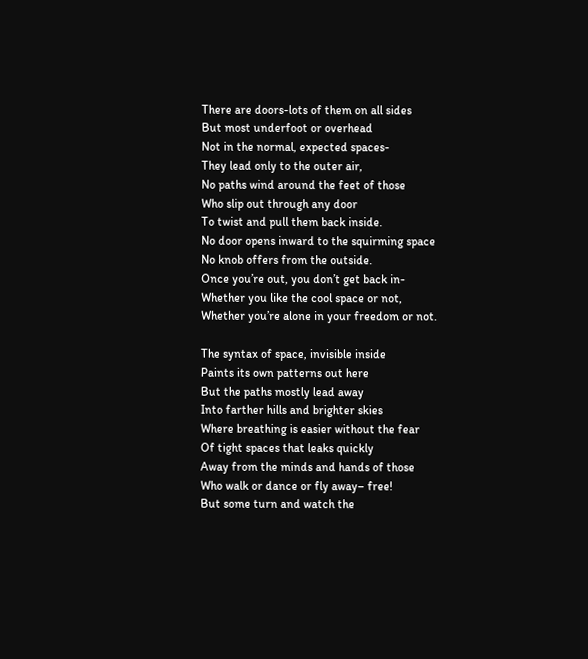There are doors-lots of them on all sides
But most underfoot or overhead
Not in the normal, expected spaces-
They lead only to the outer air,
No paths wind around the feet of those
Who slip out through any door
To twist and pull them back inside.
No door opens inward to the squirming space
No knob offers from the outside.
Once you’re out, you don’t get back in-
Whether you like the cool space or not,
Whether you’re alone in your freedom or not.

The syntax of space, invisible inside
Paints its own patterns out here
But the paths mostly lead away
Into farther hills and brighter skies
Where breathing is easier without the fear
Of tight spaces that leaks quickly
Away from the minds and hands of those
Who walk or dance or fly away– free!
But some turn and watch the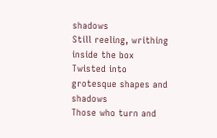shadows
Still reeling, writhing inside the box
Twisted into grotesque shapes and shadows
Those who turn and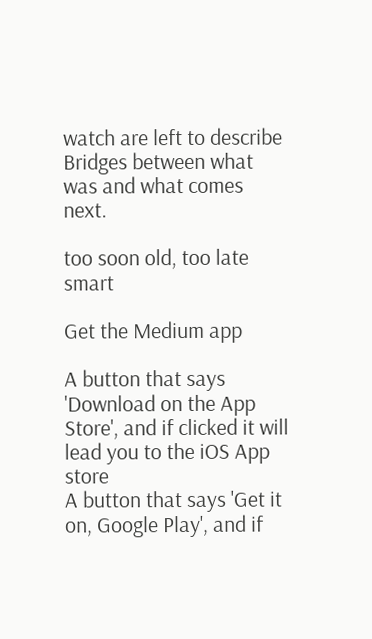watch are left to describe
Bridges between what was and what comes next.

too soon old, too late smart

Get the Medium app

A button that says 'Download on the App Store', and if clicked it will lead you to the iOS App store
A button that says 'Get it on, Google Play', and if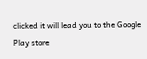clicked it will lead you to the Google Play store